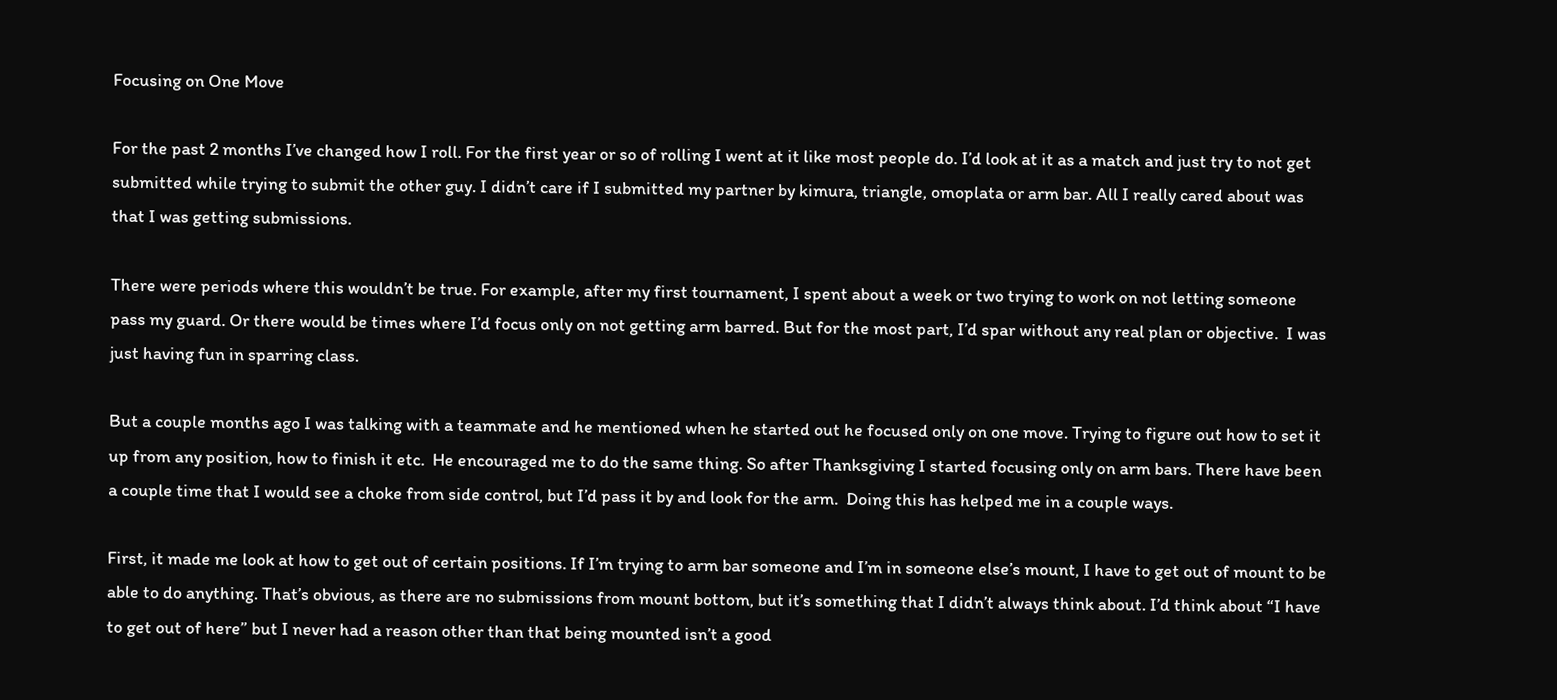Focusing on One Move

For the past 2 months I’ve changed how I roll. For the first year or so of rolling I went at it like most people do. I’d look at it as a match and just try to not get submitted while trying to submit the other guy. I didn’t care if I submitted my partner by kimura, triangle, omoplata or arm bar. All I really cared about was that I was getting submissions.

There were periods where this wouldn’t be true. For example, after my first tournament, I spent about a week or two trying to work on not letting someone pass my guard. Or there would be times where I’d focus only on not getting arm barred. But for the most part, I’d spar without any real plan or objective.  I was just having fun in sparring class.

But a couple months ago I was talking with a teammate and he mentioned when he started out he focused only on one move. Trying to figure out how to set it up from any position, how to finish it etc.  He encouraged me to do the same thing. So after Thanksgiving I started focusing only on arm bars. There have been a couple time that I would see a choke from side control, but I’d pass it by and look for the arm.  Doing this has helped me in a couple ways.

First, it made me look at how to get out of certain positions. If I’m trying to arm bar someone and I’m in someone else’s mount, I have to get out of mount to be able to do anything. That’s obvious, as there are no submissions from mount bottom, but it’s something that I didn’t always think about. I’d think about “I have to get out of here” but I never had a reason other than that being mounted isn’t a good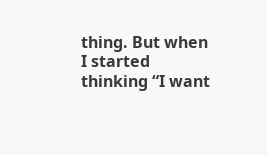thing. But when I started thinking “I want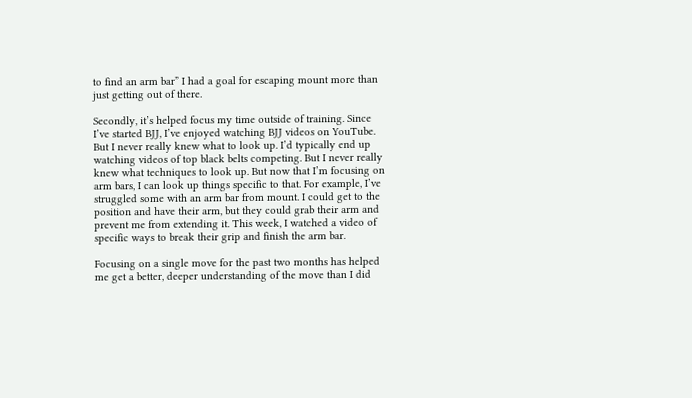to find an arm bar” I had a goal for escaping mount more than just getting out of there.

Secondly, it’s helped focus my time outside of training. Since I’ve started BJJ, I’ve enjoyed watching BJJ videos on YouTube. But I never really knew what to look up. I’d typically end up watching videos of top black belts competing. But I never really knew what techniques to look up. But now that I’m focusing on arm bars, I can look up things specific to that. For example, I’ve struggled some with an arm bar from mount. I could get to the position and have their arm, but they could grab their arm and prevent me from extending it. This week, I watched a video of specific ways to break their grip and finish the arm bar.

Focusing on a single move for the past two months has helped me get a better, deeper understanding of the move than I did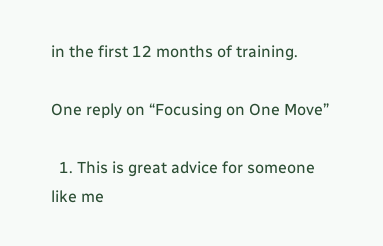in the first 12 months of training.

One reply on “Focusing on One Move”

  1. This is great advice for someone like me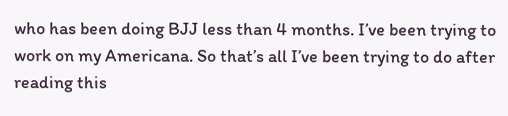who has been doing BJJ less than 4 months. I’ve been trying to work on my Americana. So that’s all I’ve been trying to do after reading this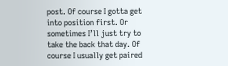post. Of course I gotta get into position first. Or sometimes I’ll just try to take the back that day. Of course I usually get paired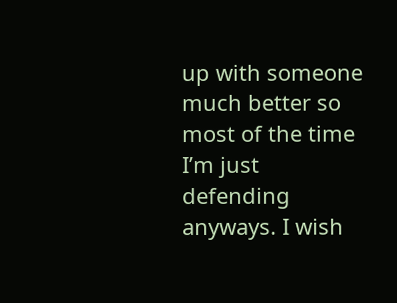up with someone much better so most of the time I’m just defending anyways. I wish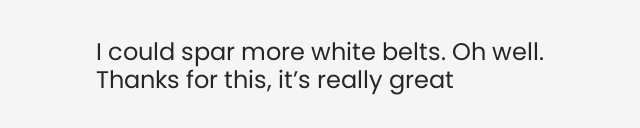I could spar more white belts. Oh well. Thanks for this, it’s really great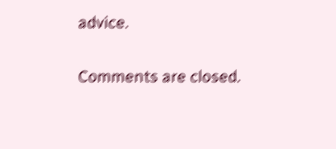advice.

Comments are closed.